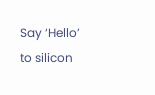Say ‘Hello’ to silicon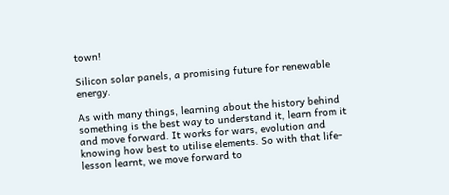town!

Silicon solar panels, a promising future for renewable energy.

As with many things, learning about the history behind something is the best way to understand it, learn from it and move forward. It works for wars, evolution and knowing how best to utilise elements. So with that life-lesson learnt, we move forward to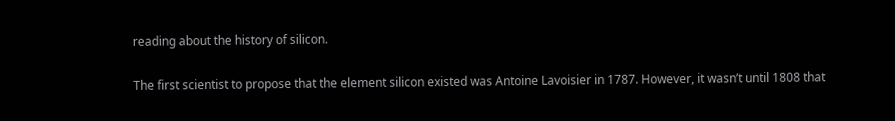reading about the history of silicon.

The first scientist to propose that the element silicon existed was Antoine Lavoisier in 1787. However, it wasn’t until 1808 that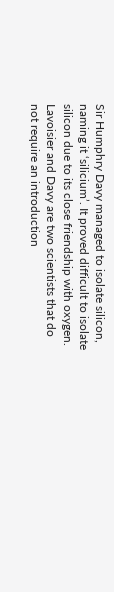Sir Humphry Davy managed to isolate silicon, naming it ‘silicium’. It proved difficult to isolate silicon due to its close friendship with oxygen. Lavoisier and Davy are two scientists that do not require an introduction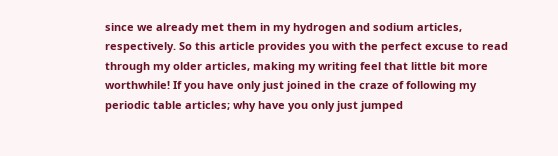since we already met them in my hydrogen and sodium articles, respectively. So this article provides you with the perfect excuse to read through my older articles, making my writing feel that little bit more worthwhile! If you have only just joined in the craze of following my periodic table articles; why have you only just jumped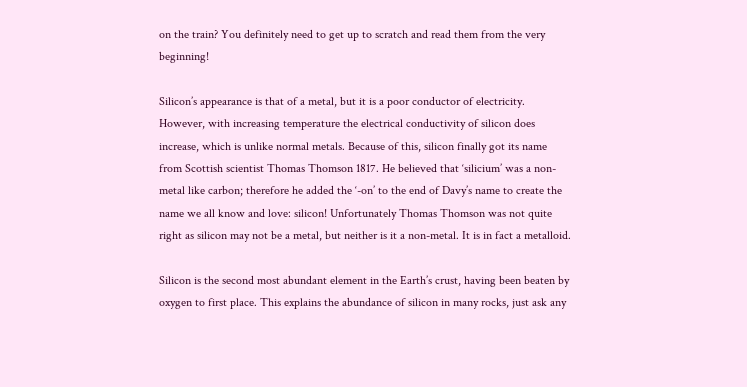on the train? You definitely need to get up to scratch and read them from the very beginning!

Silicon’s appearance is that of a metal, but it is a poor conductor of electricity. However, with increasing temperature the electrical conductivity of silicon does increase, which is unlike normal metals. Because of this, silicon finally got its name from Scottish scientist Thomas Thomson 1817. He believed that ‘silicium’ was a non-metal like carbon; therefore he added the ‘-on’ to the end of Davy’s name to create the name we all know and love: silicon! Unfortunately Thomas Thomson was not quite right as silicon may not be a metal, but neither is it a non-metal. It is in fact a metalloid.

Silicon is the second most abundant element in the Earth’s crust, having been beaten by oxygen to first place. This explains the abundance of silicon in many rocks, just ask any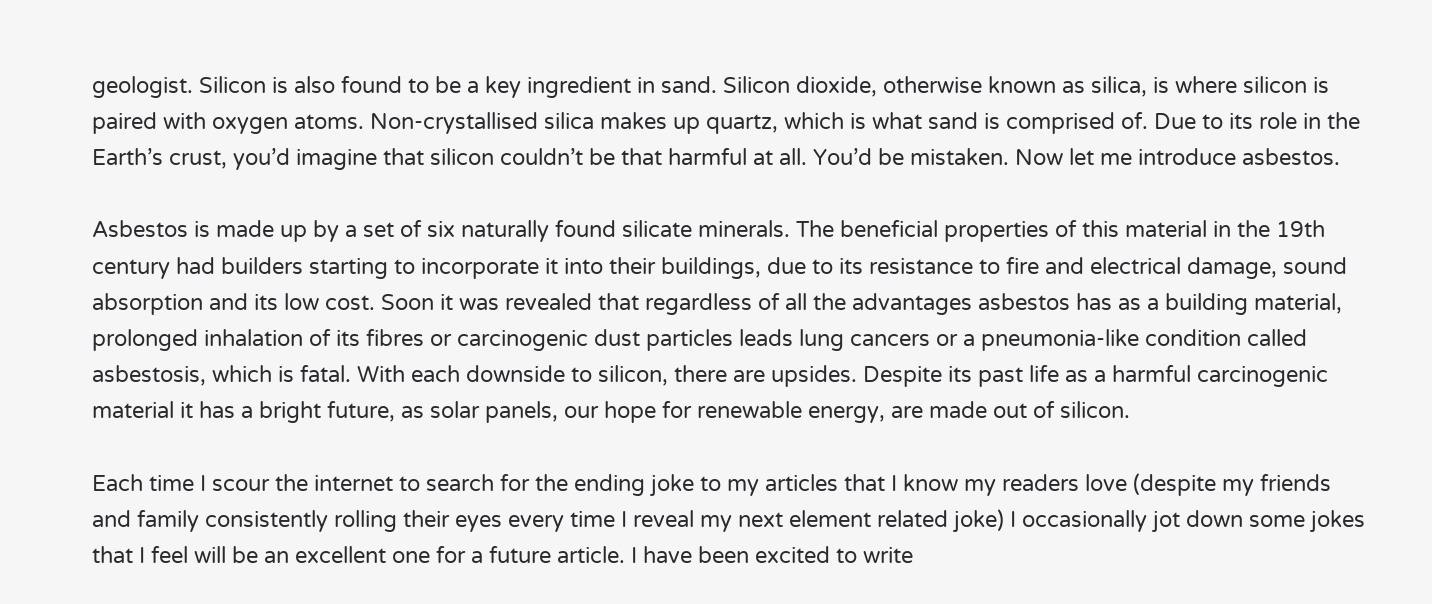geologist. Silicon is also found to be a key ingredient in sand. Silicon dioxide, otherwise known as silica, is where silicon is paired with oxygen atoms. Non-crystallised silica makes up quartz, which is what sand is comprised of. Due to its role in the Earth’s crust, you’d imagine that silicon couldn’t be that harmful at all. You’d be mistaken. Now let me introduce asbestos.

Asbestos is made up by a set of six naturally found silicate minerals. The beneficial properties of this material in the 19th century had builders starting to incorporate it into their buildings, due to its resistance to fire and electrical damage, sound absorption and its low cost. Soon it was revealed that regardless of all the advantages asbestos has as a building material, prolonged inhalation of its fibres or carcinogenic dust particles leads lung cancers or a pneumonia-like condition called asbestosis, which is fatal. With each downside to silicon, there are upsides. Despite its past life as a harmful carcinogenic material it has a bright future, as solar panels, our hope for renewable energy, are made out of silicon.

Each time I scour the internet to search for the ending joke to my articles that I know my readers love (despite my friends and family consistently rolling their eyes every time I reveal my next element related joke) I occasionally jot down some jokes that I feel will be an excellent one for a future article. I have been excited to write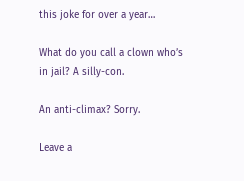this joke for over a year…

What do you call a clown who’s in jail? A silly-con.

An anti-climax? Sorry.

Leave a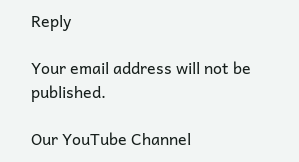Reply

Your email address will not be published.

Our YouTube Channel